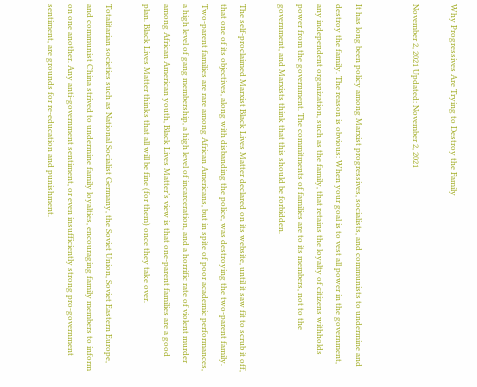Why Progressives Are Trying to Destroy the Family

November 2, 2021 Updated: November 2, 2021


It has long been policy among Marxist progressives, socialists, and communists to undermine and destroy the family. The reason is obvious: When your goal is to vest all power in the government, any independent organization, such as the family, that retains the loyalty of citizens withholds power from the government. The commitments of families are to its members, not to the government, and Marxists think that this should be forbidden.

The self-proclaimed Marxist Black Lives Matter declared on its website, until it saw fit to scrub it off, that one of its objectives, along with disbanding the police, was destroying the two-parent family. Two-parent families are rare among African Americans, but in spite of poor academic performances, a high level of gang membership, a high level of incarceration, and a horrific rate of violent murder among African American youth, Black Lives Matter’s view is that one-parent families are a good plan. Black Lives Matter thinks that all will be fine (for them) once they take over.

Totalitarian societies such as National Socialist Germany, the Soviet Union, Soviet Eastern Europe, and communist China strived to undermine family loyalties, encouraging family members to inform on one another. Any anti-government sentiment, or even insufficiently strong pro-government sentiment, are grounds for re-education and punishment.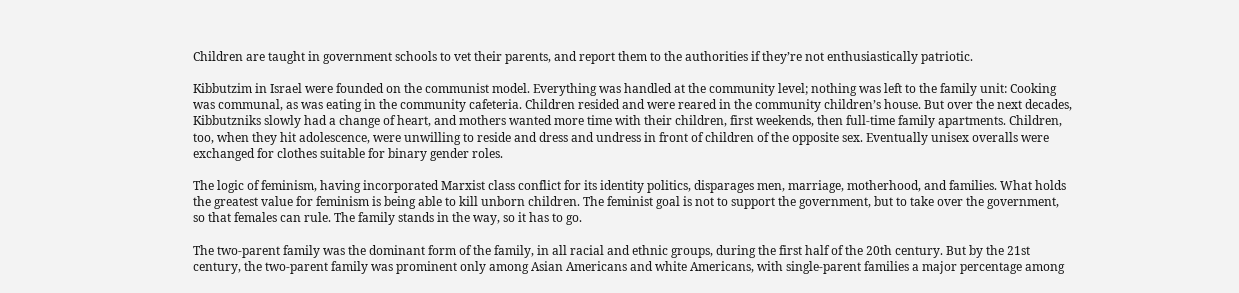Children are taught in government schools to vet their parents, and report them to the authorities if they’re not enthusiastically patriotic.

Kibbutzim in Israel were founded on the communist model. Everything was handled at the community level; nothing was left to the family unit: Cooking was communal, as was eating in the community cafeteria. Children resided and were reared in the community children’s house. But over the next decades, Kibbutzniks slowly had a change of heart, and mothers wanted more time with their children, first weekends, then full-time family apartments. Children, too, when they hit adolescence, were unwilling to reside and dress and undress in front of children of the opposite sex. Eventually unisex overalls were exchanged for clothes suitable for binary gender roles.

The logic of feminism, having incorporated Marxist class conflict for its identity politics, disparages men, marriage, motherhood, and families. What holds the greatest value for feminism is being able to kill unborn children. The feminist goal is not to support the government, but to take over the government, so that females can rule. The family stands in the way, so it has to go.

The two-parent family was the dominant form of the family, in all racial and ethnic groups, during the first half of the 20th century. But by the 21st century, the two-parent family was prominent only among Asian Americans and white Americans, with single-parent families a major percentage among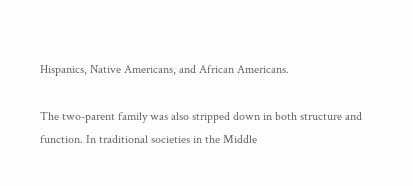Hispanics, Native Americans, and African Americans.

The two-parent family was also stripped down in both structure and function. In traditional societies in the Middle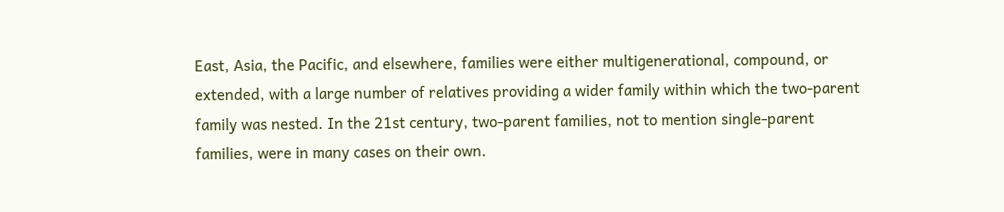East, Asia, the Pacific, and elsewhere, families were either multigenerational, compound, or extended, with a large number of relatives providing a wider family within which the two-parent family was nested. In the 21st century, two-parent families, not to mention single-parent families, were in many cases on their own.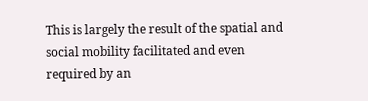This is largely the result of the spatial and social mobility facilitated and even required by an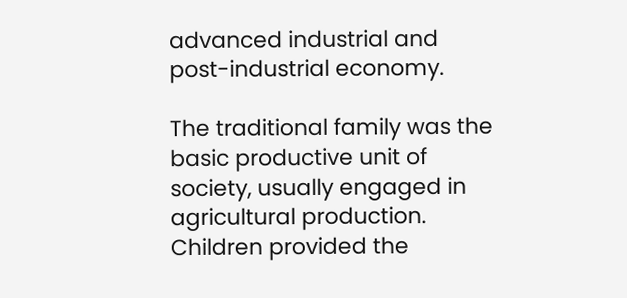advanced industrial and post-industrial economy.

The traditional family was the basic productive unit of society, usually engaged in agricultural production. Children provided the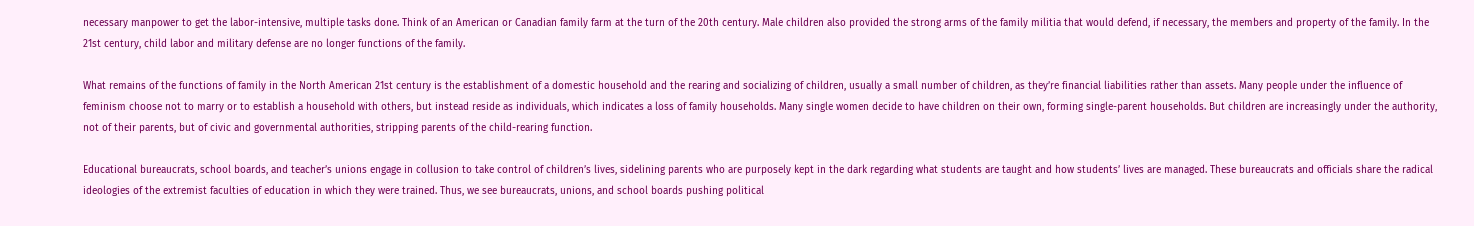necessary manpower to get the labor-intensive, multiple tasks done. Think of an American or Canadian family farm at the turn of the 20th century. Male children also provided the strong arms of the family militia that would defend, if necessary, the members and property of the family. In the 21st century, child labor and military defense are no longer functions of the family.

What remains of the functions of family in the North American 21st century is the establishment of a domestic household and the rearing and socializing of children, usually a small number of children, as they’re financial liabilities rather than assets. Many people under the influence of feminism choose not to marry or to establish a household with others, but instead reside as individuals, which indicates a loss of family households. Many single women decide to have children on their own, forming single-parent households. But children are increasingly under the authority, not of their parents, but of civic and governmental authorities, stripping parents of the child-rearing function.

Educational bureaucrats, school boards, and teacher’s unions engage in collusion to take control of children’s lives, sidelining parents who are purposely kept in the dark regarding what students are taught and how students’ lives are managed. These bureaucrats and officials share the radical ideologies of the extremist faculties of education in which they were trained. Thus, we see bureaucrats, unions, and school boards pushing political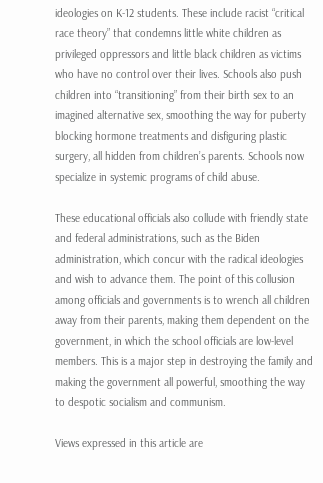ideologies on K-12 students. These include racist “critical race theory” that condemns little white children as privileged oppressors and little black children as victims who have no control over their lives. Schools also push children into “transitioning” from their birth sex to an imagined alternative sex, smoothing the way for puberty blocking hormone treatments and disfiguring plastic surgery, all hidden from children’s parents. Schools now specialize in systemic programs of child abuse.

These educational officials also collude with friendly state and federal administrations, such as the Biden administration, which concur with the radical ideologies and wish to advance them. The point of this collusion among officials and governments is to wrench all children away from their parents, making them dependent on the government, in which the school officials are low-level members. This is a major step in destroying the family and making the government all powerful, smoothing the way to despotic socialism and communism.

Views expressed in this article are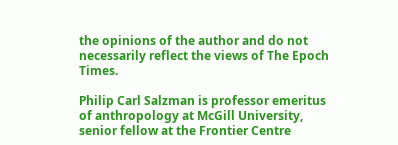the opinions of the author and do not necessarily reflect the views of The Epoch Times.

Philip Carl Salzman is professor emeritus of anthropology at McGill University, senior fellow at the Frontier Centre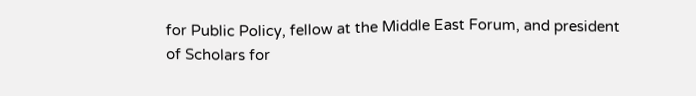for Public Policy, fellow at the Middle East Forum, and president of Scholars for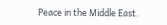Peace in the Middle East.